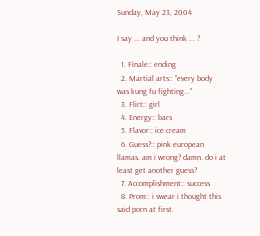Sunday, May 23, 2004

I say ... and you think ... ?

  1. Finale:: ending
  2. Martial arts:: "every body was kung fu fighting..."
  3. Flirt:: girl
  4. Energy:: bars
  5. Flavor:: ice cream
  6. Guess?:: pink european llamas. am i wrong? damn. do i at least get another guess?
  7. Accomplishment:: success
  8. Prom:: i swear i thought this said porn at first.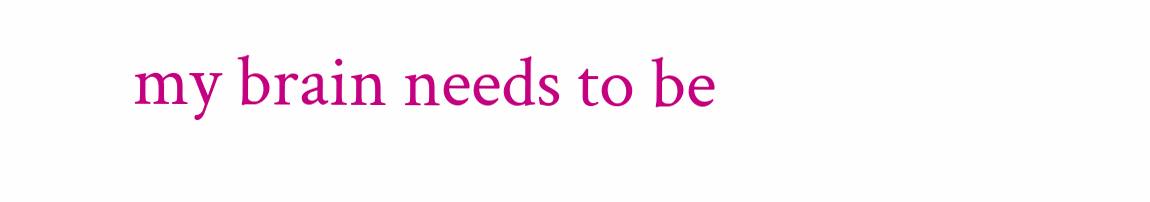my brain needs to be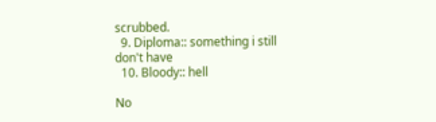scrubbed.
  9. Diploma:: something i still don't have
  10. Bloody:: hell

No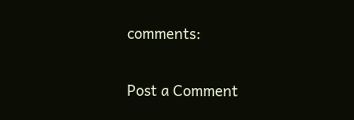comments:

Post a Comment